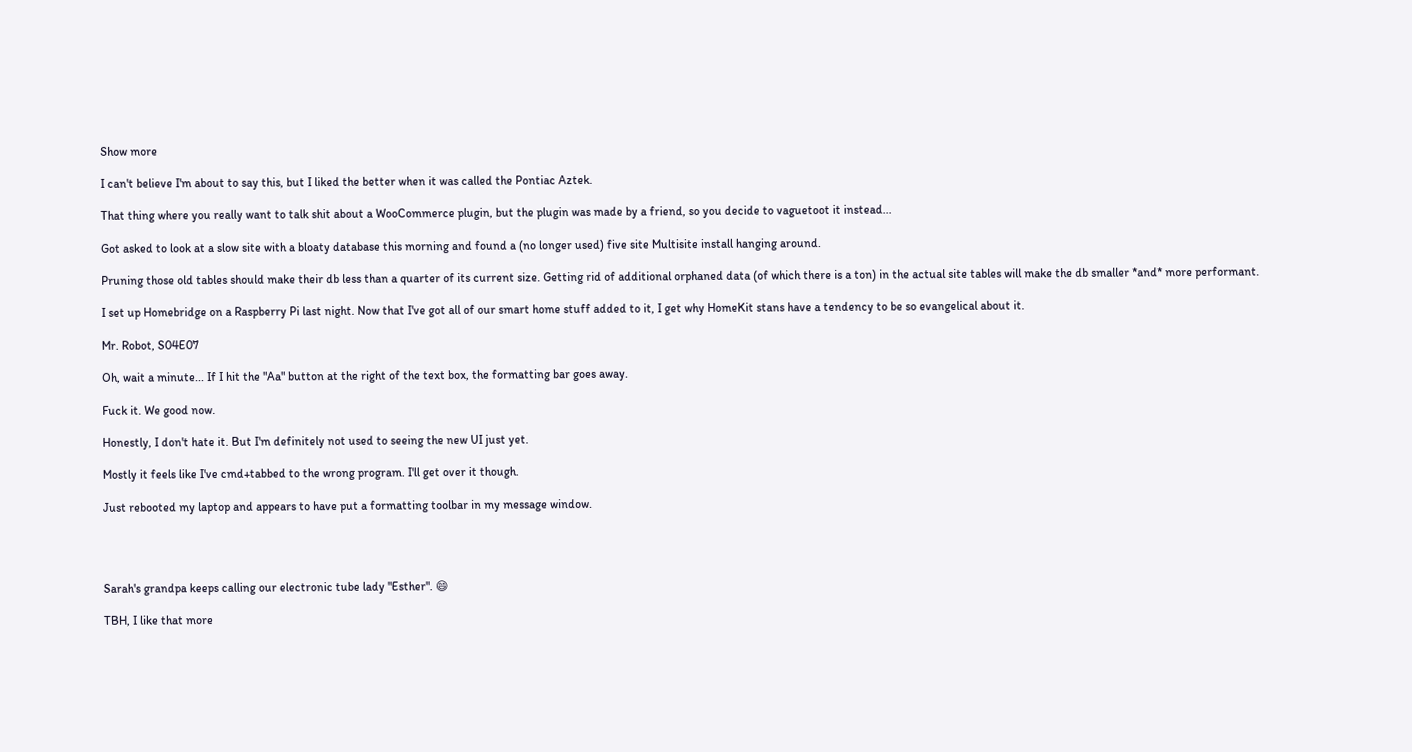Show more

I can't believe I'm about to say this, but I liked the better when it was called the Pontiac Aztek.

That thing where you really want to talk shit about a WooCommerce plugin, but the plugin was made by a friend, so you decide to vaguetoot it instead...

Got asked to look at a slow site with a bloaty database this morning and found a (no longer used) five site Multisite install hanging around.

Pruning those old tables should make their db less than a quarter of its current size. Getting rid of additional orphaned data (of which there is a ton) in the actual site tables will make the db smaller *and* more performant.

I set up Homebridge on a Raspberry Pi last night. Now that I've got all of our smart home stuff added to it, I get why HomeKit stans have a tendency to be so evangelical about it.

Mr. Robot, S04E07

Oh, wait a minute... If I hit the "Aa" button at the right of the text box, the formatting bar goes away.

Fuck it. We good now.

Honestly, I don't hate it. But I'm definitely not used to seeing the new UI just yet.

Mostly it feels like I've cmd+tabbed to the wrong program. I'll get over it though.

Just rebooted my laptop and appears to have put a formatting toolbar in my message window.




Sarah's grandpa keeps calling our electronic tube lady "Esther". 😄

TBH, I like that more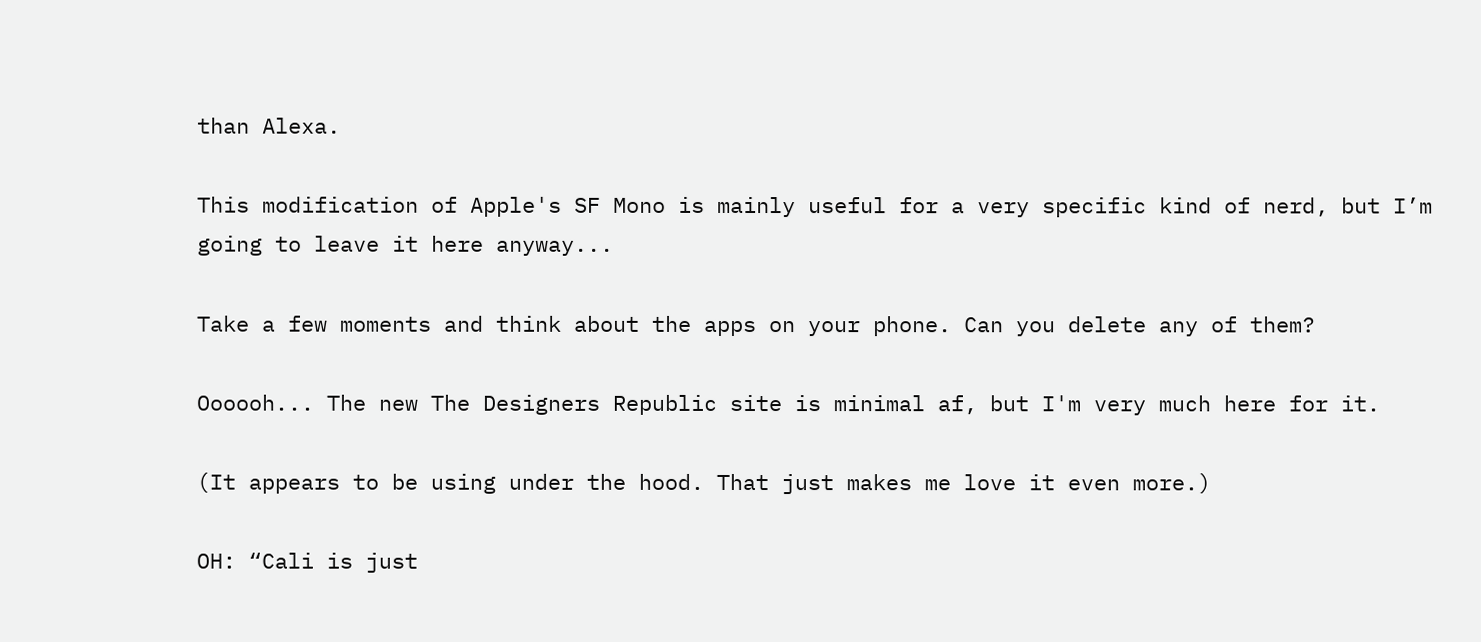than Alexa.

This modification of Apple's SF Mono is mainly useful for a very specific kind of nerd, but I’m going to leave it here anyway...

Take a few moments and think about the apps on your phone. Can you delete any of them?

Oooooh... The new The Designers Republic site is minimal af, but I'm very much here for it.

(It appears to be using under the hood. That just makes me love it even more.)

OH: “Cali is just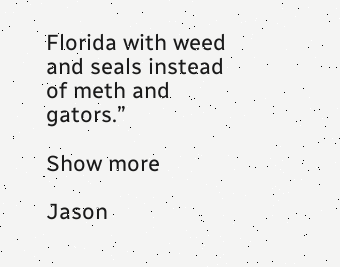Florida with weed and seals instead of meth and gators.”

Show more

Jason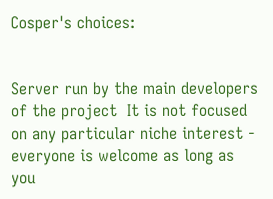Cosper's choices:


Server run by the main developers of the project  It is not focused on any particular niche interest - everyone is welcome as long as you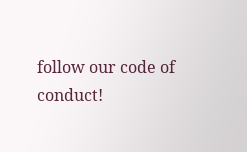follow our code of conduct!